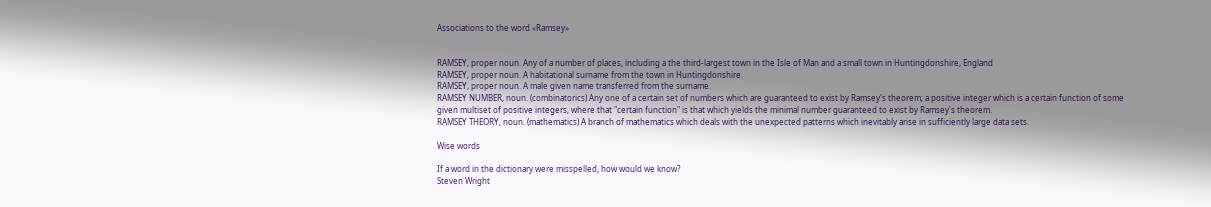Associations to the word «Ramsey»


RAMSEY, proper noun. Any of a number of places, including a the third-largest town in the Isle of Man and a small town in Huntingdonshire, England
RAMSEY, proper noun. A habitational surname from the town in Huntingdonshire.
RAMSEY, proper noun. A male given name transferred from the surname.
RAMSEY NUMBER, noun. (combinatorics) Any one of a certain set of numbers which are guaranteed to exist by Ramsey's theorem; a positive integer which is a certain function of some given multiset of positive integers, where that "certain function" is that which yields the minimal number guaranteed to exist by Ramsey's theorem.
RAMSEY THEORY, noun. (mathematics) A branch of mathematics which deals with the unexpected patterns which inevitably arise in sufficiently large data sets.

Wise words

If a word in the dictionary were misspelled, how would we know?
Steven Wright